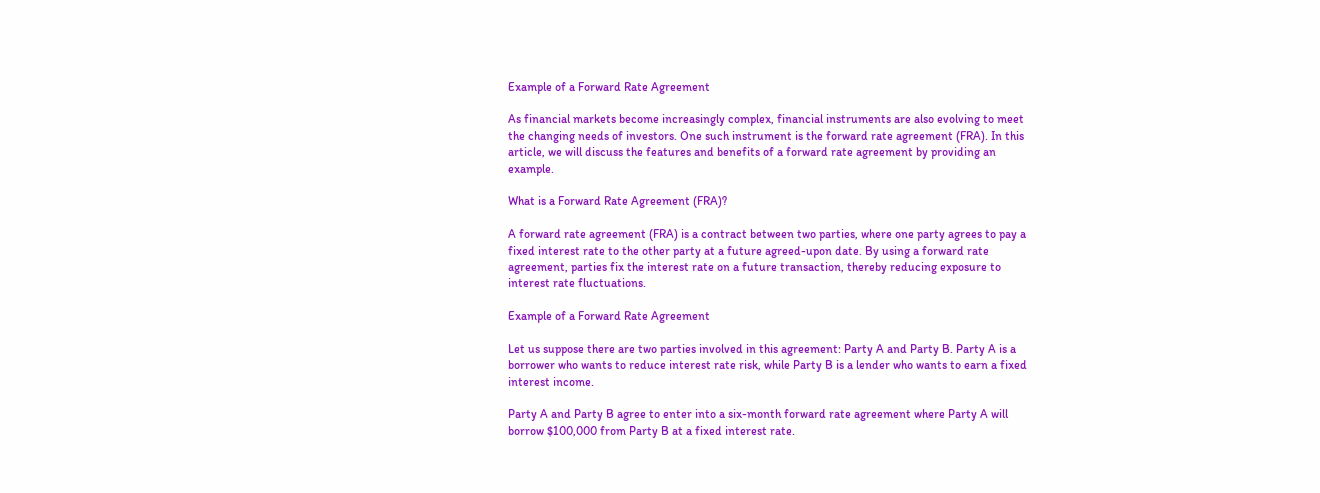Example of a Forward Rate Agreement

As financial markets become increasingly complex, financial instruments are also evolving to meet the changing needs of investors. One such instrument is the forward rate agreement (FRA). In this article, we will discuss the features and benefits of a forward rate agreement by providing an example.

What is a Forward Rate Agreement (FRA)?

A forward rate agreement (FRA) is a contract between two parties, where one party agrees to pay a fixed interest rate to the other party at a future agreed-upon date. By using a forward rate agreement, parties fix the interest rate on a future transaction, thereby reducing exposure to interest rate fluctuations.

Example of a Forward Rate Agreement

Let us suppose there are two parties involved in this agreement: Party A and Party B. Party A is a borrower who wants to reduce interest rate risk, while Party B is a lender who wants to earn a fixed interest income.

Party A and Party B agree to enter into a six-month forward rate agreement where Party A will borrow $100,000 from Party B at a fixed interest rate.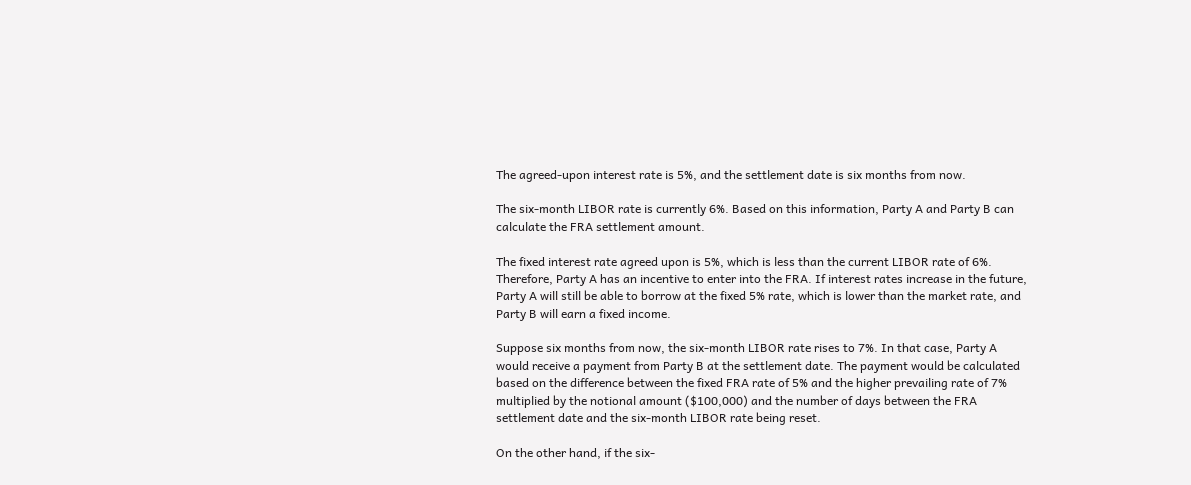The agreed-upon interest rate is 5%, and the settlement date is six months from now.

The six-month LIBOR rate is currently 6%. Based on this information, Party A and Party B can calculate the FRA settlement amount.

The fixed interest rate agreed upon is 5%, which is less than the current LIBOR rate of 6%. Therefore, Party A has an incentive to enter into the FRA. If interest rates increase in the future, Party A will still be able to borrow at the fixed 5% rate, which is lower than the market rate, and Party B will earn a fixed income.

Suppose six months from now, the six-month LIBOR rate rises to 7%. In that case, Party A would receive a payment from Party B at the settlement date. The payment would be calculated based on the difference between the fixed FRA rate of 5% and the higher prevailing rate of 7% multiplied by the notional amount ($100,000) and the number of days between the FRA settlement date and the six-month LIBOR rate being reset.

On the other hand, if the six-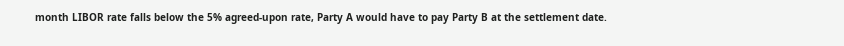month LIBOR rate falls below the 5% agreed-upon rate, Party A would have to pay Party B at the settlement date.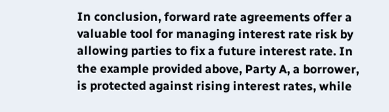In conclusion, forward rate agreements offer a valuable tool for managing interest rate risk by allowing parties to fix a future interest rate. In the example provided above, Party A, a borrower, is protected against rising interest rates, while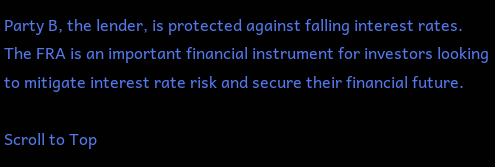Party B, the lender, is protected against falling interest rates. The FRA is an important financial instrument for investors looking to mitigate interest rate risk and secure their financial future.

Scroll to Top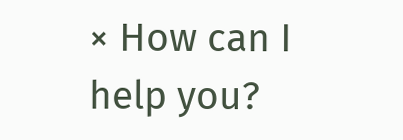× How can I help you?